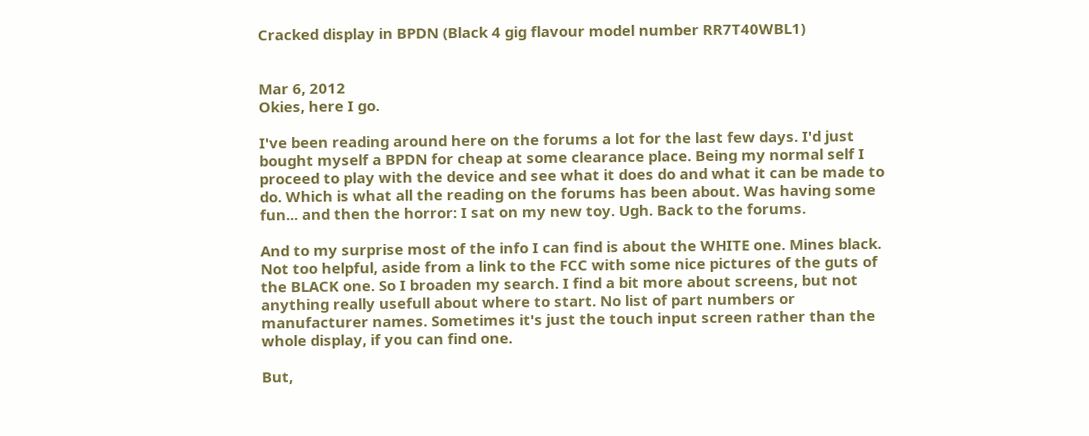Cracked display in BPDN (Black 4 gig flavour model number RR7T40WBL1)


Mar 6, 2012
Okies, here I go.

I've been reading around here on the forums a lot for the last few days. I'd just bought myself a BPDN for cheap at some clearance place. Being my normal self I proceed to play with the device and see what it does do and what it can be made to do. Which is what all the reading on the forums has been about. Was having some fun... and then the horror: I sat on my new toy. Ugh. Back to the forums.

And to my surprise most of the info I can find is about the WHITE one. Mines black. Not too helpful, aside from a link to the FCC with some nice pictures of the guts of the BLACK one. So I broaden my search. I find a bit more about screens, but not anything really usefull about where to start. No list of part numbers or manufacturer names. Sometimes it's just the touch input screen rather than the whole display, if you can find one.

But,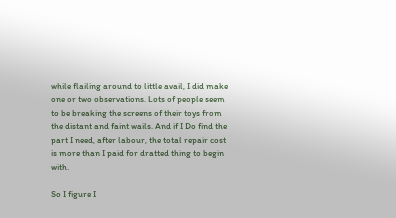while flailing around to little avail, I did make one or two observations. Lots of people seem to be breaking the screens of their toys from the distant and faint wails. And if I Do find the part I need, after labour, the total repair cost is more than I paid for dratted thing to begin with.

So I figure I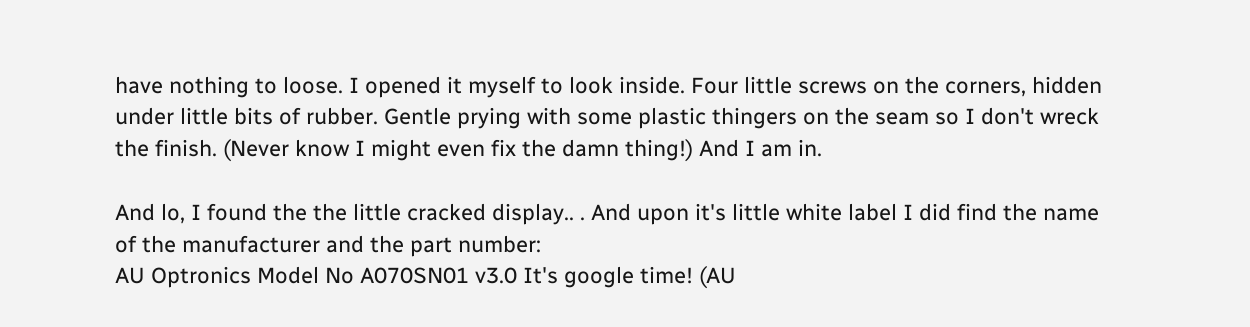have nothing to loose. I opened it myself to look inside. Four little screws on the corners, hidden under little bits of rubber. Gentle prying with some plastic thingers on the seam so I don't wreck the finish. (Never know I might even fix the damn thing!) And I am in.

And lo, I found the the little cracked display.. . And upon it's little white label I did find the name of the manufacturer and the part number:
AU Optronics Model No A070SN01 v3.0 It's google time! (AU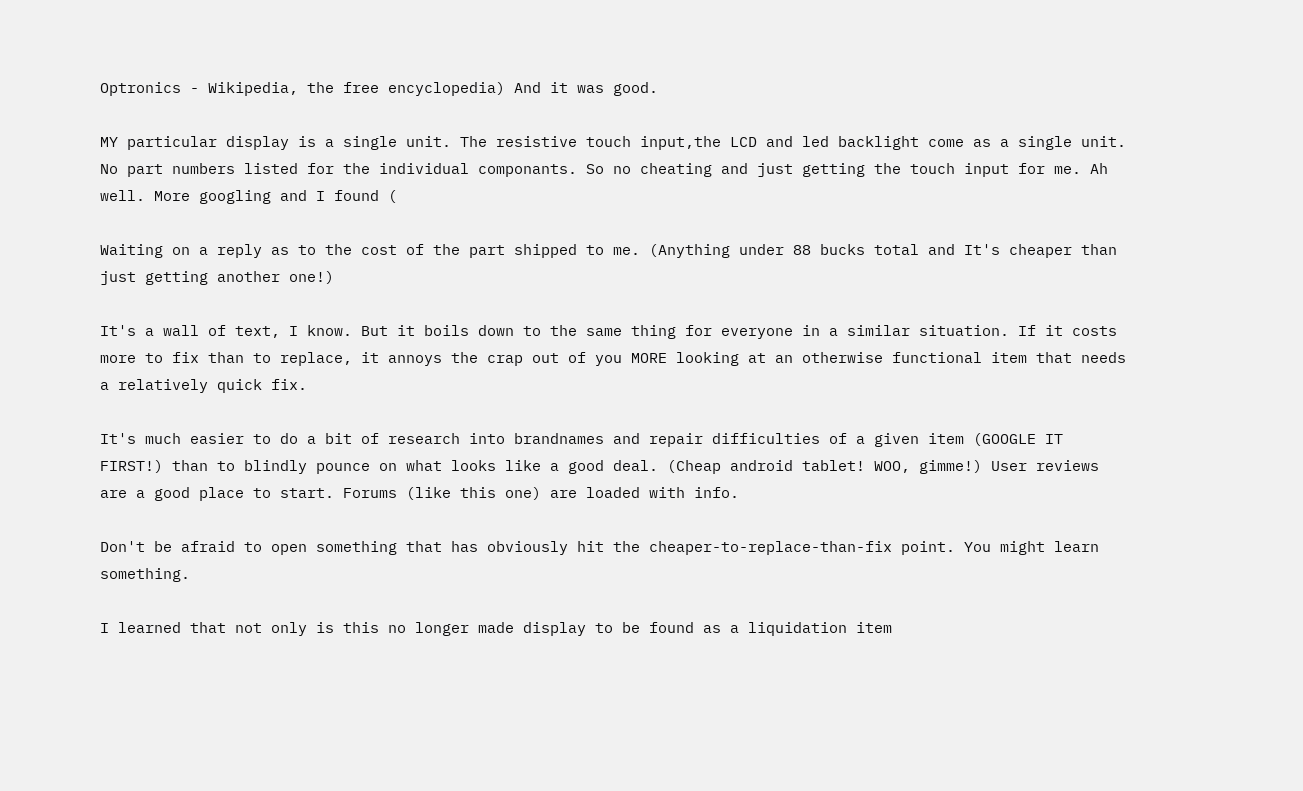Optronics - Wikipedia, the free encyclopedia) And it was good.

MY particular display is a single unit. The resistive touch input,the LCD and led backlight come as a single unit. No part numbers listed for the individual componants. So no cheating and just getting the touch input for me. Ah well. More googling and I found (

Waiting on a reply as to the cost of the part shipped to me. (Anything under 88 bucks total and It's cheaper than just getting another one!)

It's a wall of text, I know. But it boils down to the same thing for everyone in a similar situation. If it costs more to fix than to replace, it annoys the crap out of you MORE looking at an otherwise functional item that needs a relatively quick fix.

It's much easier to do a bit of research into brandnames and repair difficulties of a given item (GOOGLE IT FIRST!) than to blindly pounce on what looks like a good deal. (Cheap android tablet! WOO, gimme!) User reviews are a good place to start. Forums (like this one) are loaded with info.

Don't be afraid to open something that has obviously hit the cheaper-to-replace-than-fix point. You might learn something.

I learned that not only is this no longer made display to be found as a liquidation item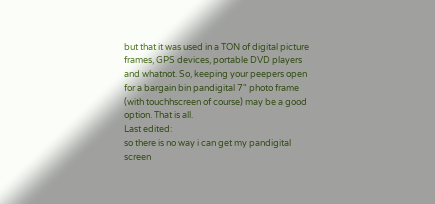but that it was used in a TON of digital picture frames, GPS devices, portable DVD players and whatnot. So, keeping your peepers open for a bargain bin pandigital 7" photo frame (with touchhscreen of course) may be a good option. That is all.
Last edited:
so there is no way i can get my pandigital screen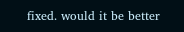fixed. would it be better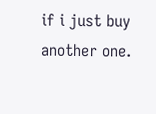if i just buy another one.